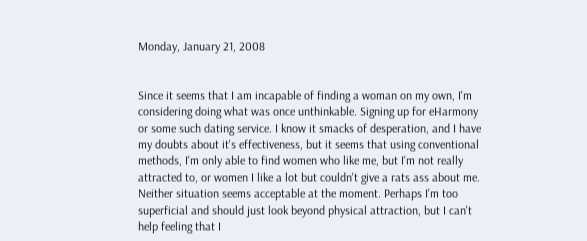Monday, January 21, 2008


Since it seems that I am incapable of finding a woman on my own, I'm considering doing what was once unthinkable. Signing up for eHarmony or some such dating service. I know it smacks of desperation, and I have my doubts about it's effectiveness, but it seems that using conventional methods, I'm only able to find women who like me, but I'm not really attracted to, or women I like a lot but couldn't give a rats ass about me. Neither situation seems acceptable at the moment. Perhaps I'm too superficial and should just look beyond physical attraction, but I can't help feeling that I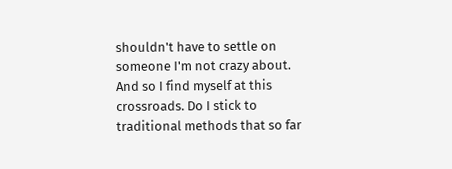shouldn't have to settle on someone I'm not crazy about. And so I find myself at this crossroads. Do I stick to traditional methods that so far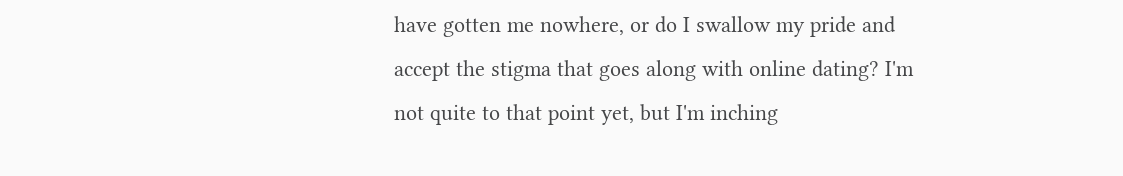have gotten me nowhere, or do I swallow my pride and accept the stigma that goes along with online dating? I'm not quite to that point yet, but I'm inching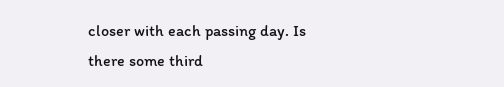closer with each passing day. Is there some third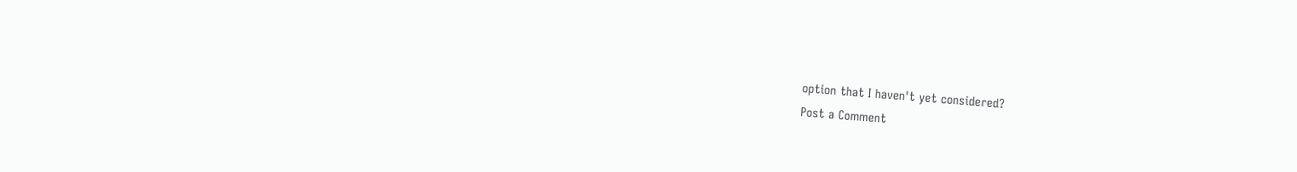option that I haven't yet considered?
Post a Comment